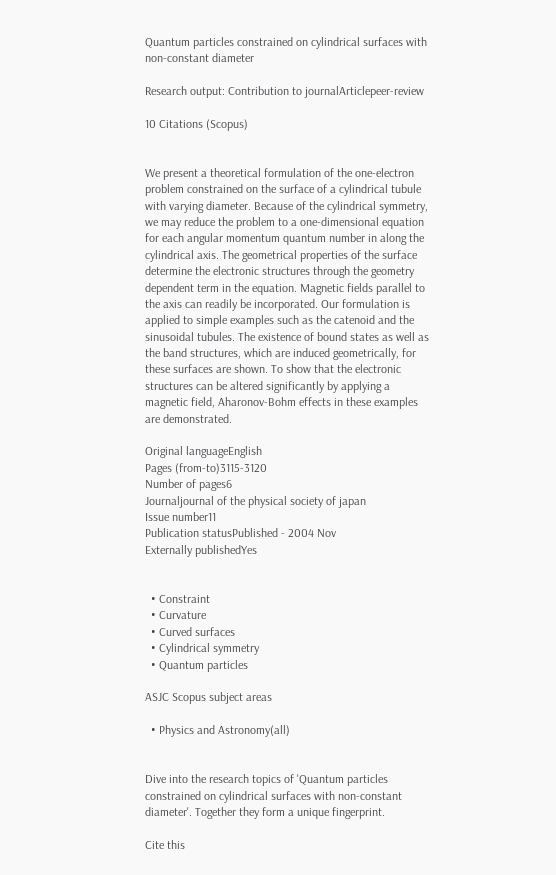Quantum particles constrained on cylindrical surfaces with non-constant diameter

Research output: Contribution to journalArticlepeer-review

10 Citations (Scopus)


We present a theoretical formulation of the one-electron problem constrained on the surface of a cylindrical tubule with varying diameter. Because of the cylindrical symmetry, we may reduce the problem to a one-dimensional equation for each angular momentum quantum number in along the cylindrical axis. The geometrical properties of the surface determine the electronic structures through the geometry dependent term in the equation. Magnetic fields parallel to the axis can readily be incorporated. Our formulation is applied to simple examples such as the catenoid and the sinusoidal tubules. The existence of bound states as well as the band structures, which are induced geometrically, for these surfaces are shown. To show that the electronic structures can be altered significantly by applying a magnetic field, Aharonov-Bohm effects in these examples are demonstrated.

Original languageEnglish
Pages (from-to)3115-3120
Number of pages6
Journaljournal of the physical society of japan
Issue number11
Publication statusPublished - 2004 Nov
Externally publishedYes


  • Constraint
  • Curvature
  • Curved surfaces
  • Cylindrical symmetry
  • Quantum particles

ASJC Scopus subject areas

  • Physics and Astronomy(all)


Dive into the research topics of 'Quantum particles constrained on cylindrical surfaces with non-constant diameter'. Together they form a unique fingerprint.

Cite this